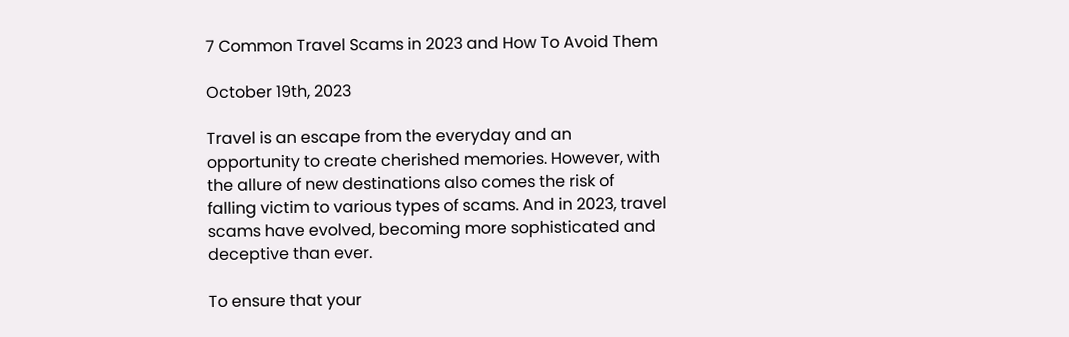7 Common Travel Scams in 2023 and How To Avoid Them

October 19th, 2023

Travel is an escape from the everyday and an opportunity to create cherished memories. However, with the allure of new destinations also comes the risk of falling victim to various types of scams. And in 2023, travel scams have evolved, becoming more sophisticated and deceptive than ever.

To ensure that your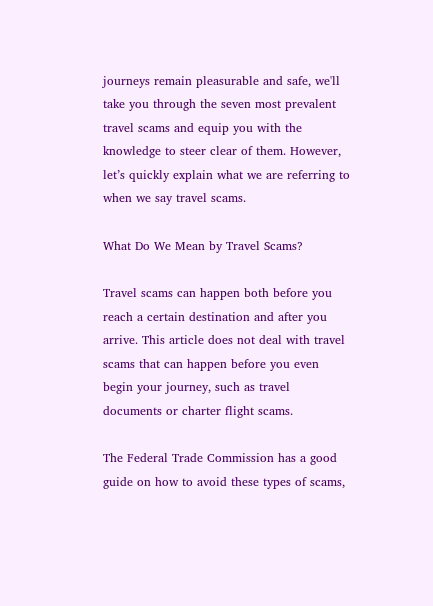journeys remain pleasurable and safe, we'll take you through the seven most prevalent travel scams and equip you with the knowledge to steer clear of them. However, let’s quickly explain what we are referring to when we say travel scams.

What Do We Mean by Travel Scams?

Travel scams can happen both before you reach a certain destination and after you arrive. This article does not deal with travel scams that can happen before you even begin your journey, such as travel documents or charter flight scams.

The Federal Trade Commission has a good guide on how to avoid these types of scams,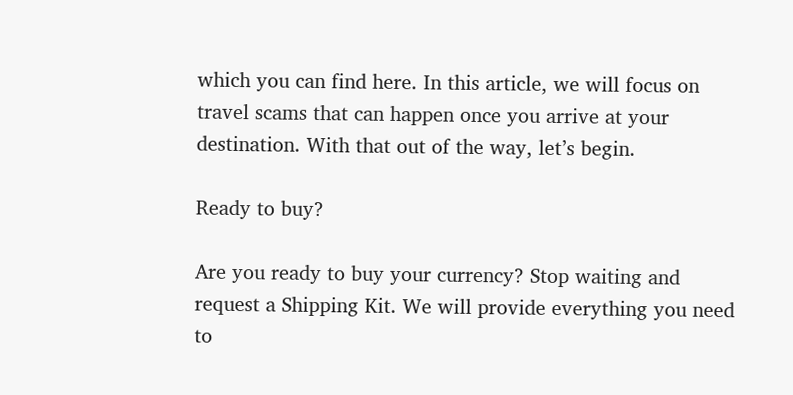which you can find here. In this article, we will focus on travel scams that can happen once you arrive at your destination. With that out of the way, let’s begin.

Ready to buy?

Are you ready to buy your currency? Stop waiting and request a Shipping Kit. We will provide everything you need to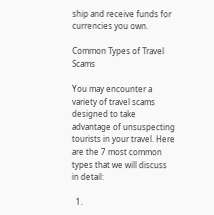ship and receive funds for currencies you own.

Common Types of Travel Scams

You may encounter a variety of travel scams designed to take advantage of unsuspecting tourists in your travel. Here are the 7 most common types that we will discuss in detail:

  1.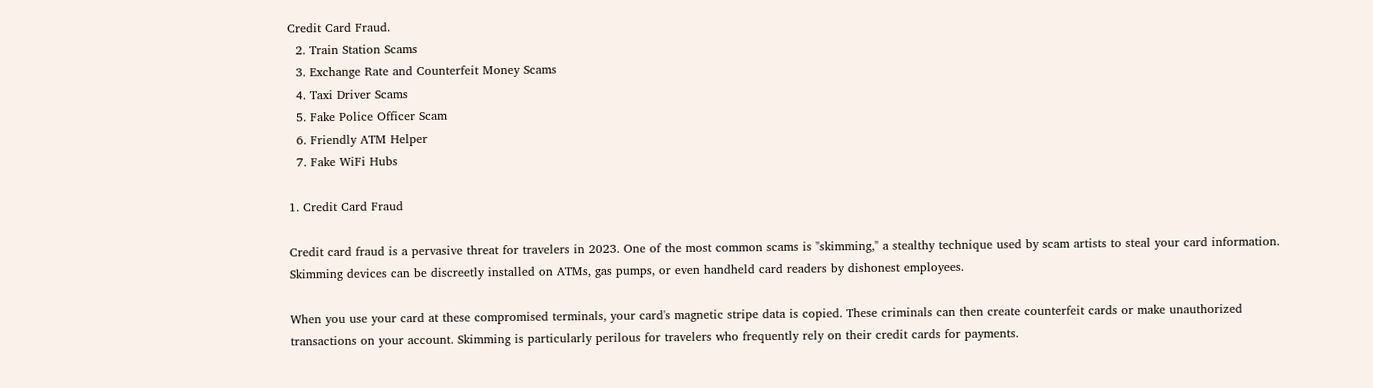Credit Card Fraud.
  2. Train Station Scams
  3. Exchange Rate and Counterfeit Money Scams
  4. Taxi Driver Scams
  5. Fake Police Officer Scam
  6. Friendly ATM Helper
  7. Fake WiFi Hubs

1. Credit Card Fraud

Credit card fraud is a pervasive threat for travelers in 2023. One of the most common scams is "skimming," a stealthy technique used by scam artists to steal your card information. Skimming devices can be discreetly installed on ATMs, gas pumps, or even handheld card readers by dishonest employees.

When you use your card at these compromised terminals, your card's magnetic stripe data is copied. These criminals can then create counterfeit cards or make unauthorized transactions on your account. Skimming is particularly perilous for travelers who frequently rely on their credit cards for payments.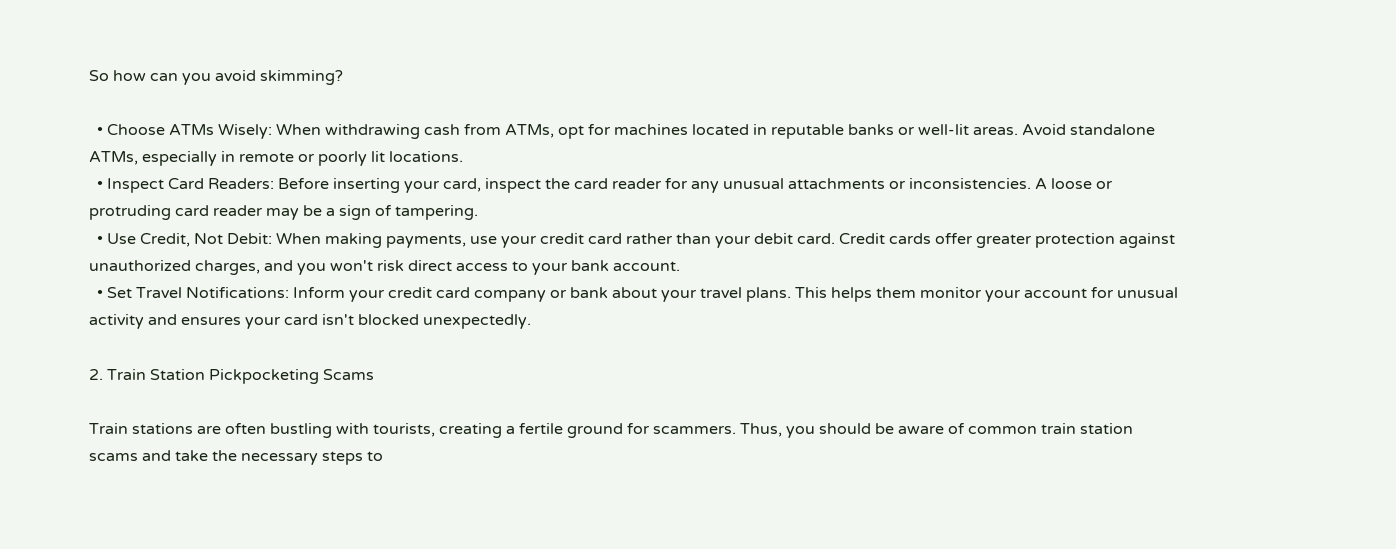So how can you avoid skimming?

  • Choose ATMs Wisely: When withdrawing cash from ATMs, opt for machines located in reputable banks or well-lit areas. Avoid standalone ATMs, especially in remote or poorly lit locations.
  • Inspect Card Readers: Before inserting your card, inspect the card reader for any unusual attachments or inconsistencies. A loose or protruding card reader may be a sign of tampering.
  • Use Credit, Not Debit: When making payments, use your credit card rather than your debit card. Credit cards offer greater protection against unauthorized charges, and you won't risk direct access to your bank account.
  • Set Travel Notifications: Inform your credit card company or bank about your travel plans. This helps them monitor your account for unusual activity and ensures your card isn't blocked unexpectedly.

2. Train Station Pickpocketing Scams

Train stations are often bustling with tourists, creating a fertile ground for scammers. Thus, you should be aware of common train station scams and take the necessary steps to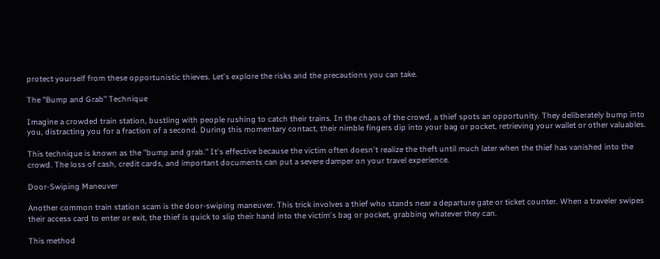protect yourself from these opportunistic thieves. Let's explore the risks and the precautions you can take.

The "Bump and Grab" Technique

Imagine a crowded train station, bustling with people rushing to catch their trains. In the chaos of the crowd, a thief spots an opportunity. They deliberately bump into you, distracting you for a fraction of a second. During this momentary contact, their nimble fingers dip into your bag or pocket, retrieving your wallet or other valuables.

This technique is known as the "bump and grab." It's effective because the victim often doesn't realize the theft until much later when the thief has vanished into the crowd. The loss of cash, credit cards, and important documents can put a severe damper on your travel experience.

Door-Swiping Maneuver

Another common train station scam is the door-swiping maneuver. This trick involves a thief who stands near a departure gate or ticket counter. When a traveler swipes their access card to enter or exit, the thief is quick to slip their hand into the victim's bag or pocket, grabbing whatever they can.

This method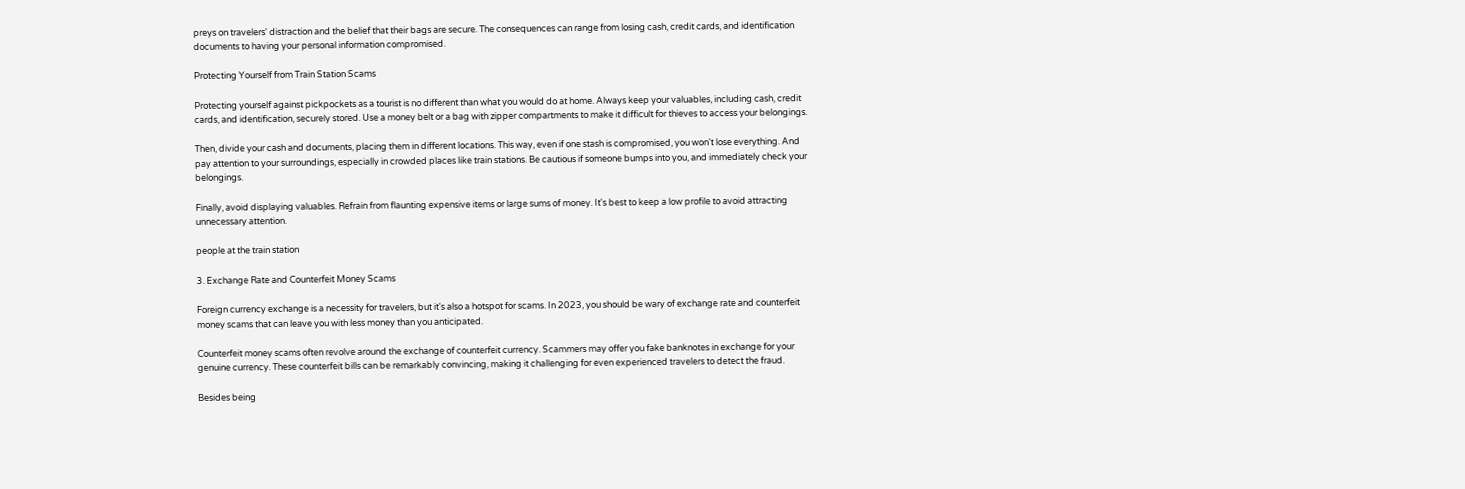preys on travelers' distraction and the belief that their bags are secure. The consequences can range from losing cash, credit cards, and identification documents to having your personal information compromised.

Protecting Yourself from Train Station Scams

Protecting yourself against pickpockets as a tourist is no different than what you would do at home. Always keep your valuables, including cash, credit cards, and identification, securely stored. Use a money belt or a bag with zipper compartments to make it difficult for thieves to access your belongings.

Then, divide your cash and documents, placing them in different locations. This way, even if one stash is compromised, you won't lose everything. And pay attention to your surroundings, especially in crowded places like train stations. Be cautious if someone bumps into you, and immediately check your belongings.

Finally, avoid displaying valuables. Refrain from flaunting expensive items or large sums of money. It's best to keep a low profile to avoid attracting unnecessary attention.

people at the train station

3. Exchange Rate and Counterfeit Money Scams

Foreign currency exchange is a necessity for travelers, but it's also a hotspot for scams. In 2023, you should be wary of exchange rate and counterfeit money scams that can leave you with less money than you anticipated.

Counterfeit money scams often revolve around the exchange of counterfeit currency. Scammers may offer you fake banknotes in exchange for your genuine currency. These counterfeit bills can be remarkably convincing, making it challenging for even experienced travelers to detect the fraud.

Besides being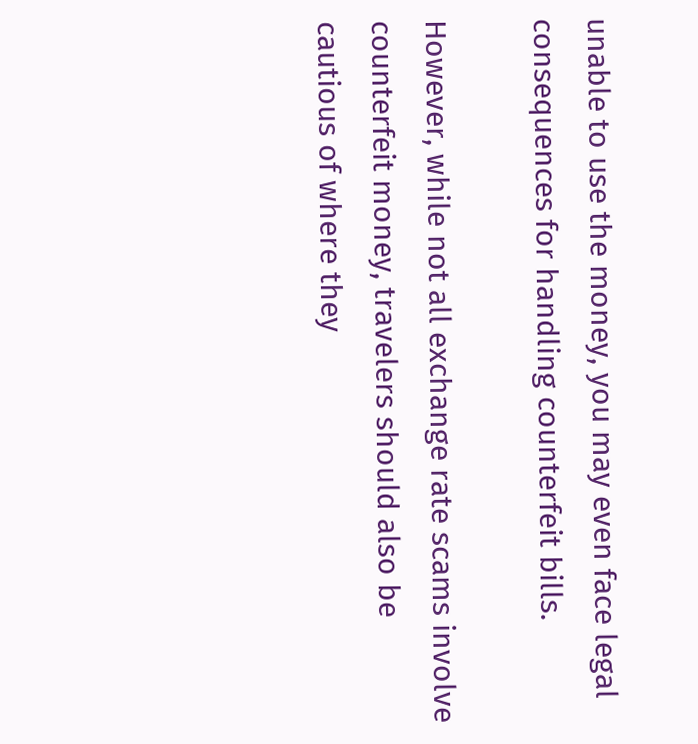unable to use the money, you may even face legal consequences for handling counterfeit bills.

However, while not all exchange rate scams involve counterfeit money, travelers should also be cautious of where they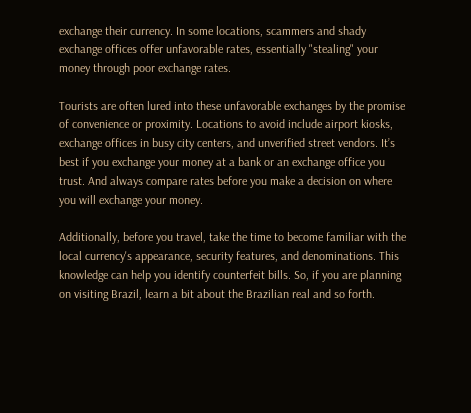exchange their currency. In some locations, scammers and shady exchange offices offer unfavorable rates, essentially "stealing" your money through poor exchange rates.

Tourists are often lured into these unfavorable exchanges by the promise of convenience or proximity. Locations to avoid include airport kiosks, exchange offices in busy city centers, and unverified street vendors. It’s best if you exchange your money at a bank or an exchange office you trust. And always compare rates before you make a decision on where you will exchange your money.

Additionally, before you travel, take the time to become familiar with the local currency's appearance, security features, and denominations. This knowledge can help you identify counterfeit bills. So, if you are planning on visiting Brazil, learn a bit about the Brazilian real and so forth.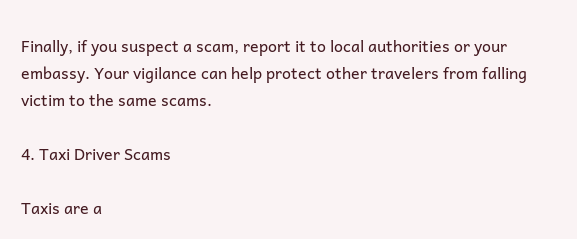Finally, if you suspect a scam, report it to local authorities or your embassy. Your vigilance can help protect other travelers from falling victim to the same scams.

4. Taxi Driver Scams

Taxis are a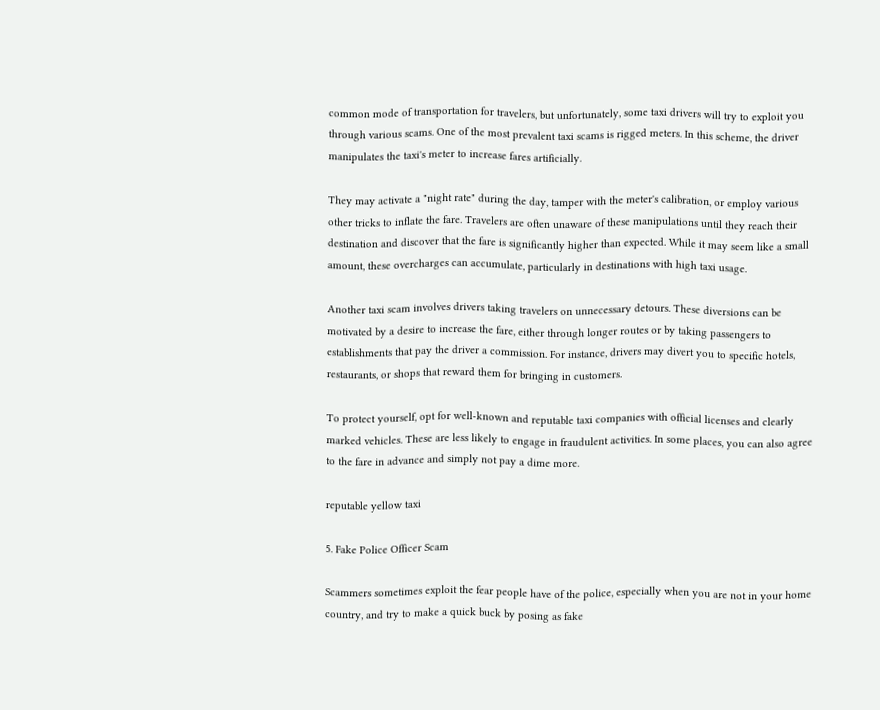common mode of transportation for travelers, but unfortunately, some taxi drivers will try to exploit you through various scams. One of the most prevalent taxi scams is rigged meters. In this scheme, the driver manipulates the taxi's meter to increase fares artificially.

They may activate a "night rate" during the day, tamper with the meter's calibration, or employ various other tricks to inflate the fare. Travelers are often unaware of these manipulations until they reach their destination and discover that the fare is significantly higher than expected. While it may seem like a small amount, these overcharges can accumulate, particularly in destinations with high taxi usage.

Another taxi scam involves drivers taking travelers on unnecessary detours. These diversions can be motivated by a desire to increase the fare, either through longer routes or by taking passengers to establishments that pay the driver a commission. For instance, drivers may divert you to specific hotels, restaurants, or shops that reward them for bringing in customers.

To protect yourself, opt for well-known and reputable taxi companies with official licenses and clearly marked vehicles. These are less likely to engage in fraudulent activities. In some places, you can also agree to the fare in advance and simply not pay a dime more.

reputable yellow taxi

5. Fake Police Officer Scam

Scammers sometimes exploit the fear people have of the police, especially when you are not in your home country, and try to make a quick buck by posing as fake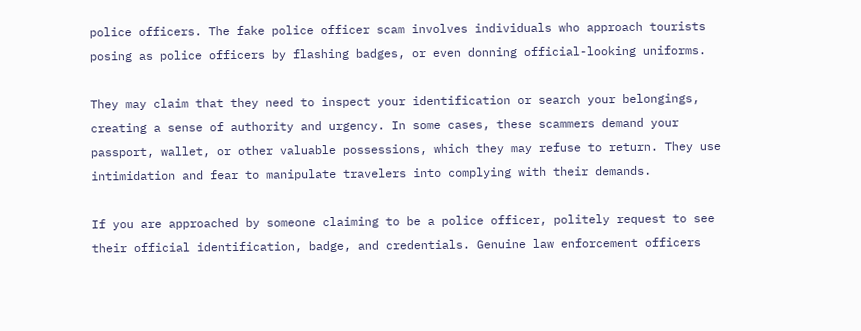police officers. The fake police officer scam involves individuals who approach tourists posing as police officers by flashing badges, or even donning official-looking uniforms.

They may claim that they need to inspect your identification or search your belongings, creating a sense of authority and urgency. In some cases, these scammers demand your passport, wallet, or other valuable possessions, which they may refuse to return. They use intimidation and fear to manipulate travelers into complying with their demands.

If you are approached by someone claiming to be a police officer, politely request to see their official identification, badge, and credentials. Genuine law enforcement officers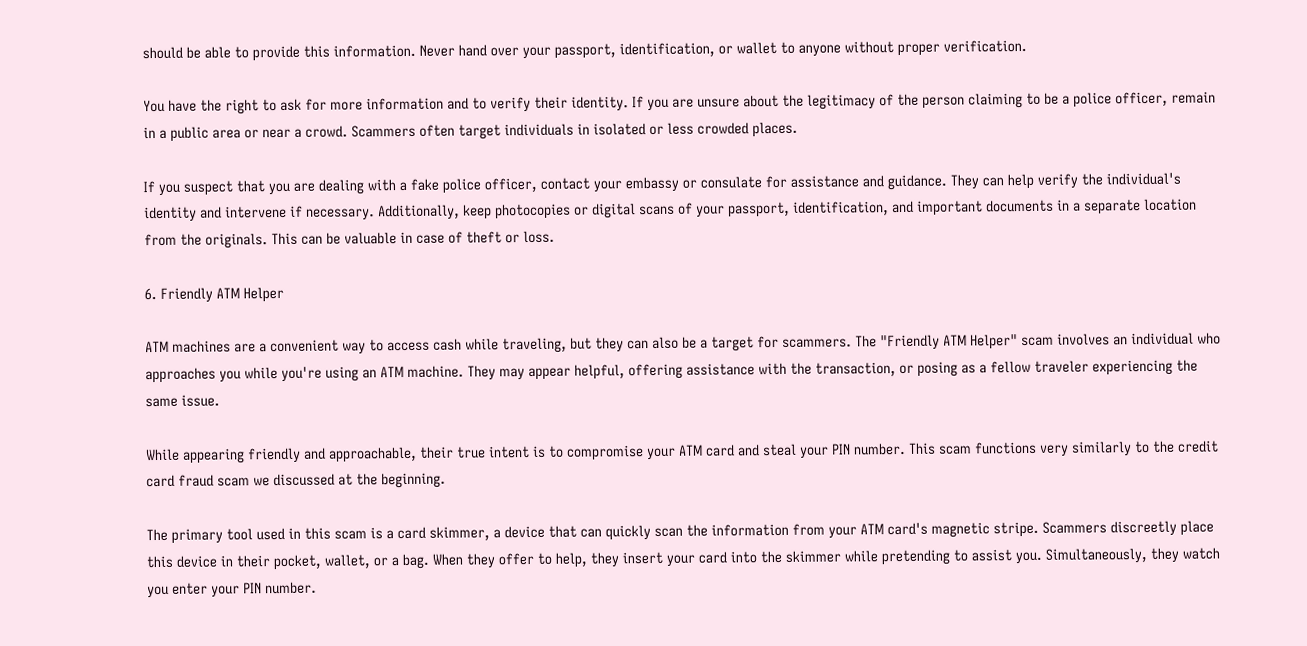should be able to provide this information. Never hand over your passport, identification, or wallet to anyone without proper verification.

You have the right to ask for more information and to verify their identity. If you are unsure about the legitimacy of the person claiming to be a police officer, remain in a public area or near a crowd. Scammers often target individuals in isolated or less crowded places.

If you suspect that you are dealing with a fake police officer, contact your embassy or consulate for assistance and guidance. They can help verify the individual's identity and intervene if necessary. Additionally, keep photocopies or digital scans of your passport, identification, and important documents in a separate location from the originals. This can be valuable in case of theft or loss.

6. Friendly ATM Helper

ATM machines are a convenient way to access cash while traveling, but they can also be a target for scammers. The "Friendly ATM Helper" scam involves an individual who approaches you while you're using an ATM machine. They may appear helpful, offering assistance with the transaction, or posing as a fellow traveler experiencing the same issue.

While appearing friendly and approachable, their true intent is to compromise your ATM card and steal your PIN number. This scam functions very similarly to the credit card fraud scam we discussed at the beginning.

The primary tool used in this scam is a card skimmer, a device that can quickly scan the information from your ATM card's magnetic stripe. Scammers discreetly place this device in their pocket, wallet, or a bag. When they offer to help, they insert your card into the skimmer while pretending to assist you. Simultaneously, they watch you enter your PIN number.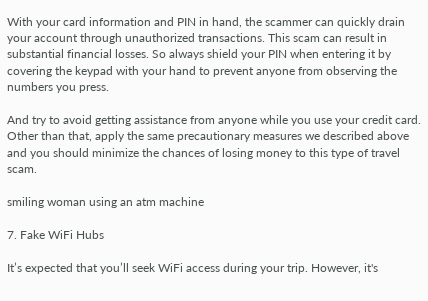With your card information and PIN in hand, the scammer can quickly drain your account through unauthorized transactions. This scam can result in substantial financial losses. So always shield your PIN when entering it by covering the keypad with your hand to prevent anyone from observing the numbers you press.

And try to avoid getting assistance from anyone while you use your credit card. Other than that, apply the same precautionary measures we described above and you should minimize the chances of losing money to this type of travel scam.

smiling woman using an atm machine

7. Fake WiFi Hubs

It’s expected that you’ll seek WiFi access during your trip. However, it's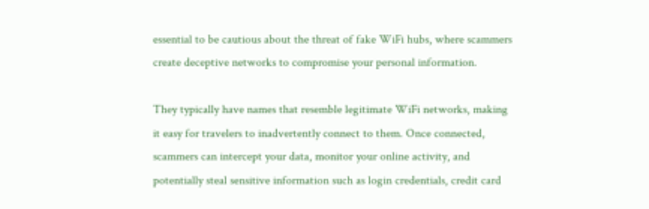essential to be cautious about the threat of fake WiFi hubs, where scammers create deceptive networks to compromise your personal information.

They typically have names that resemble legitimate WiFi networks, making it easy for travelers to inadvertently connect to them. Once connected, scammers can intercept your data, monitor your online activity, and potentially steal sensitive information such as login credentials, credit card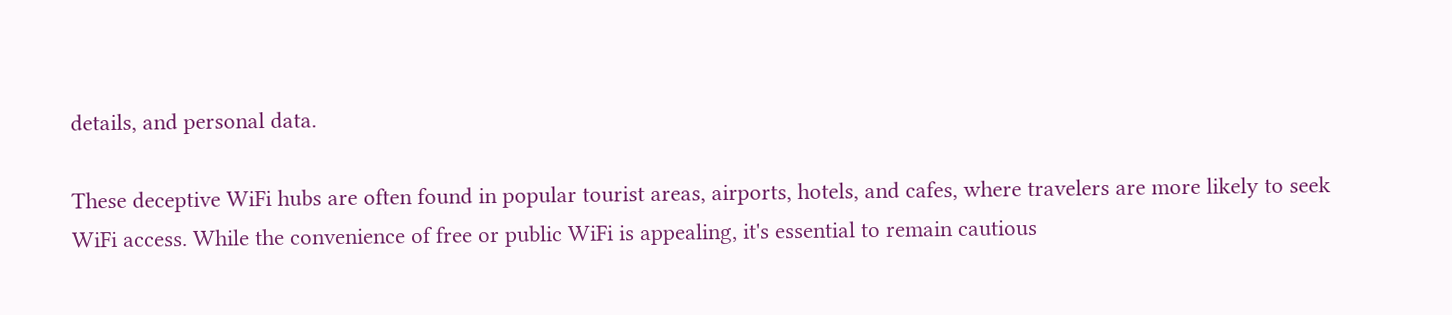details, and personal data.

These deceptive WiFi hubs are often found in popular tourist areas, airports, hotels, and cafes, where travelers are more likely to seek WiFi access. While the convenience of free or public WiFi is appealing, it's essential to remain cautious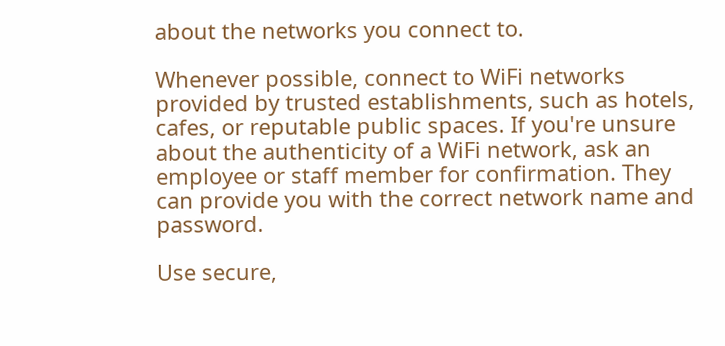about the networks you connect to.

Whenever possible, connect to WiFi networks provided by trusted establishments, such as hotels, cafes, or reputable public spaces. If you're unsure about the authenticity of a WiFi network, ask an employee or staff member for confirmation. They can provide you with the correct network name and password.

Use secure,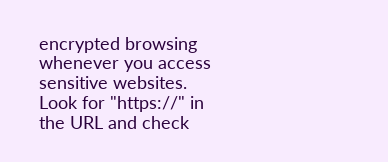encrypted browsing whenever you access sensitive websites. Look for "https://" in the URL and check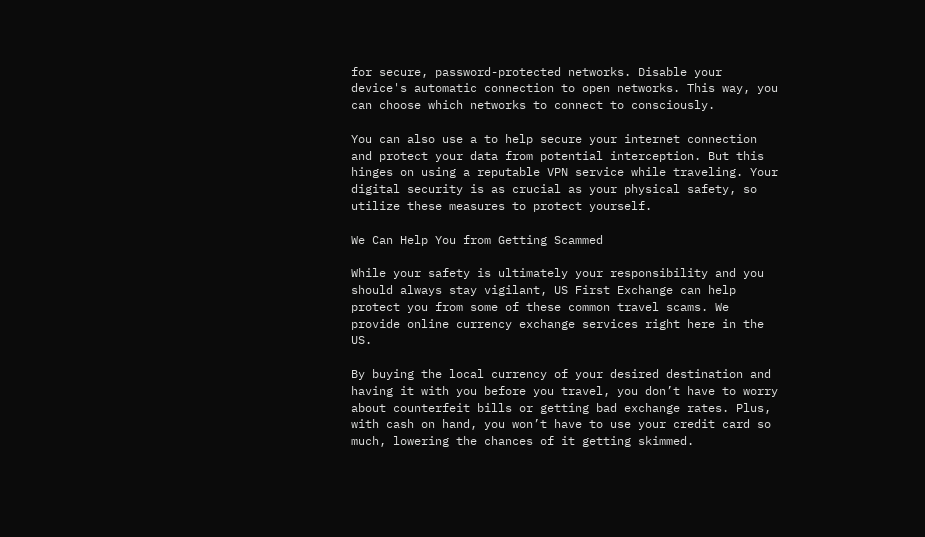for secure, password-protected networks. Disable your device's automatic connection to open networks. This way, you can choose which networks to connect to consciously.

You can also use a to help secure your internet connection and protect your data from potential interception. But this hinges on using a reputable VPN service while traveling. Your digital security is as crucial as your physical safety, so utilize these measures to protect yourself.

We Can Help You from Getting Scammed

While your safety is ultimately your responsibility and you should always stay vigilant, US First Exchange can help protect you from some of these common travel scams. We provide online currency exchange services right here in the US.

By buying the local currency of your desired destination and having it with you before you travel, you don’t have to worry about counterfeit bills or getting bad exchange rates. Plus, with cash on hand, you won’t have to use your credit card so much, lowering the chances of it getting skimmed.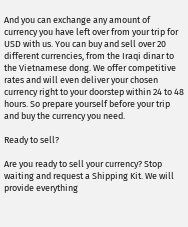And you can exchange any amount of currency you have left over from your trip for USD with us. You can buy and sell over 20 different currencies, from the Iraqi dinar to the Vietnamese dong. We offer competitive rates and will even deliver your chosen currency right to your doorstep within 24 to 48 hours. So prepare yourself before your trip and buy the currency you need.

Ready to sell?

Are you ready to sell your currency? Stop waiting and request a Shipping Kit. We will provide everything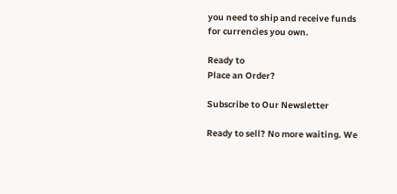you need to ship and receive funds for currencies you own.

Ready to
Place an Order?

Subscribe to Our Newsletter

Ready to sell? No more waiting. We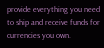provide everything you need to ship and receive funds for currencies you own.